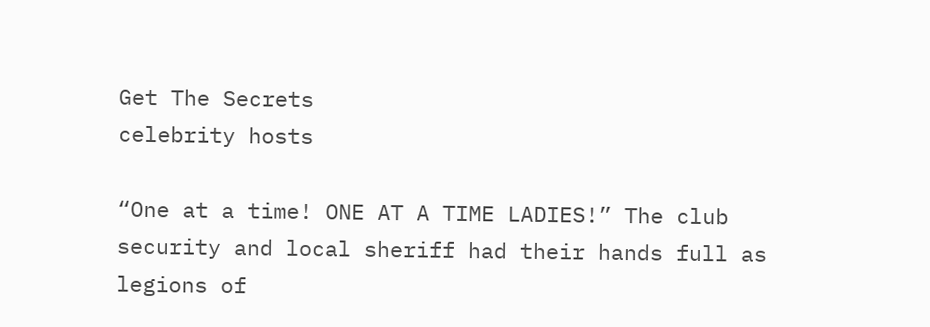Get The Secrets
celebrity hosts

“One at a time! ONE AT A TIME LADIES!” The club security and local sheriff had their hands full as legions of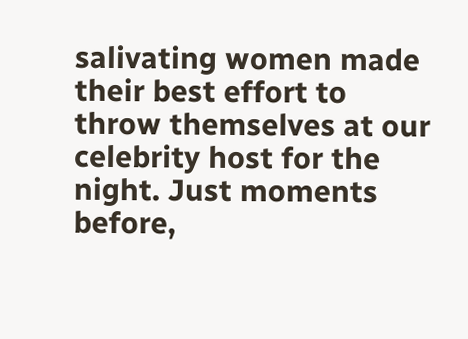salivating women made their best effort to throw themselves at our celebrity host for the night. Just moments before,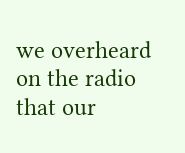we overheard on the radio that our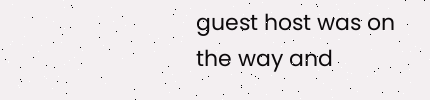guest host was on the way and